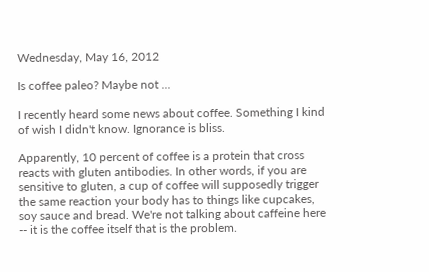Wednesday, May 16, 2012

Is coffee paleo? Maybe not ...

I recently heard some news about coffee. Something I kind of wish I didn't know. Ignorance is bliss.

Apparently, 10 percent of coffee is a protein that cross reacts with gluten antibodies. In other words, if you are sensitive to gluten, a cup of coffee will supposedly trigger the same reaction your body has to things like cupcakes, soy sauce and bread. We're not talking about caffeine here -- it is the coffee itself that is the problem.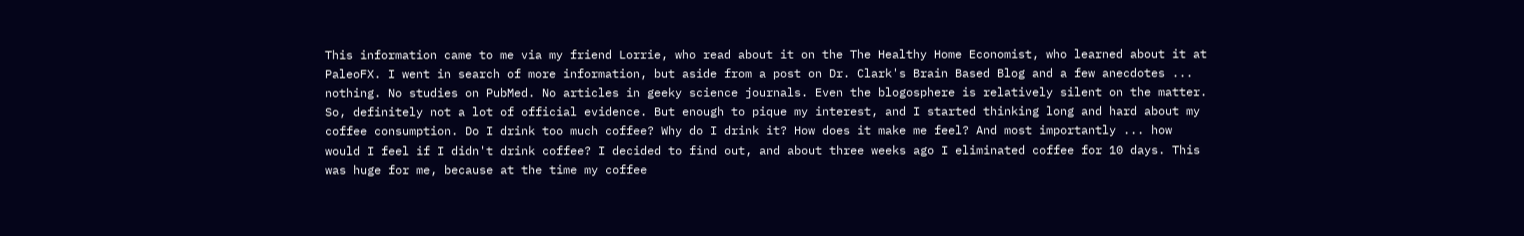This information came to me via my friend Lorrie, who read about it on the The Healthy Home Economist, who learned about it at PaleoFX. I went in search of more information, but aside from a post on Dr. Clark's Brain Based Blog and a few anecdotes ... nothing. No studies on PubMed. No articles in geeky science journals. Even the blogosphere is relatively silent on the matter. So, definitely not a lot of official evidence. But enough to pique my interest, and I started thinking long and hard about my coffee consumption. Do I drink too much coffee? Why do I drink it? How does it make me feel? And most importantly ... how would I feel if I didn't drink coffee? I decided to find out, and about three weeks ago I eliminated coffee for 10 days. This was huge for me, because at the time my coffee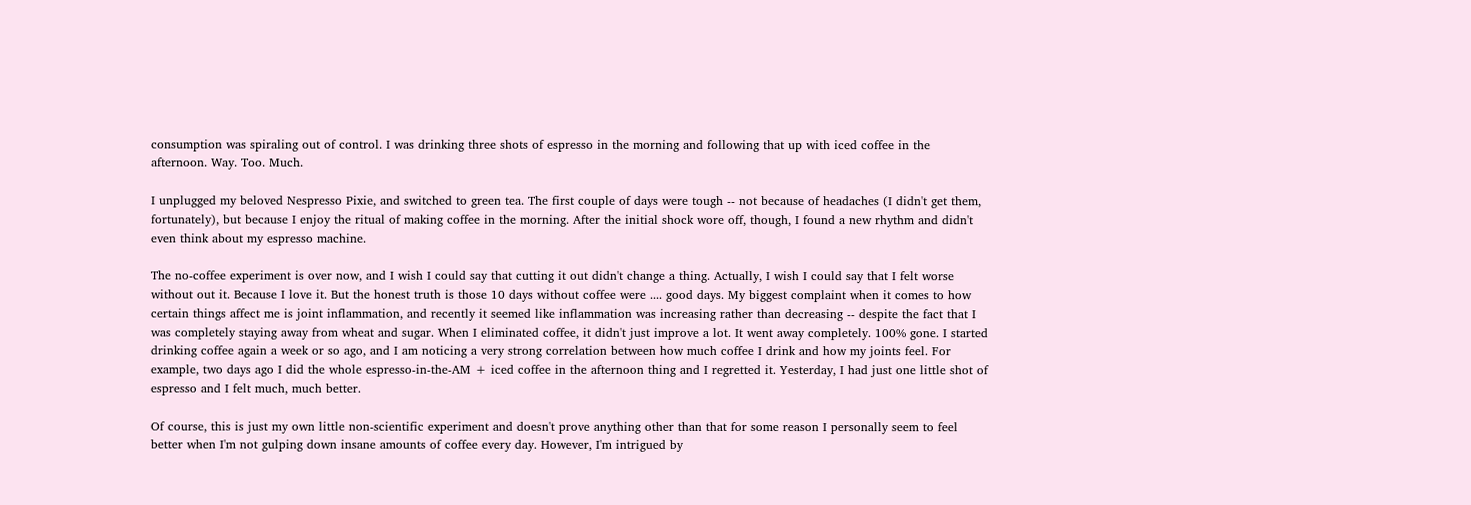consumption was spiraling out of control. I was drinking three shots of espresso in the morning and following that up with iced coffee in the afternoon. Way. Too. Much.

I unplugged my beloved Nespresso Pixie, and switched to green tea. The first couple of days were tough -- not because of headaches (I didn't get them, fortunately), but because I enjoy the ritual of making coffee in the morning. After the initial shock wore off, though, I found a new rhythm and didn't even think about my espresso machine.

The no-coffee experiment is over now, and I wish I could say that cutting it out didn't change a thing. Actually, I wish I could say that I felt worse without out it. Because I love it. But the honest truth is those 10 days without coffee were .... good days. My biggest complaint when it comes to how certain things affect me is joint inflammation, and recently it seemed like inflammation was increasing rather than decreasing -- despite the fact that I was completely staying away from wheat and sugar. When I eliminated coffee, it didn't just improve a lot. It went away completely. 100% gone. I started drinking coffee again a week or so ago, and I am noticing a very strong correlation between how much coffee I drink and how my joints feel. For example, two days ago I did the whole espresso-in-the-AM + iced coffee in the afternoon thing and I regretted it. Yesterday, I had just one little shot of espresso and I felt much, much better.

Of course, this is just my own little non-scientific experiment and doesn't prove anything other than that for some reason I personally seem to feel better when I'm not gulping down insane amounts of coffee every day. However, I'm intrigued by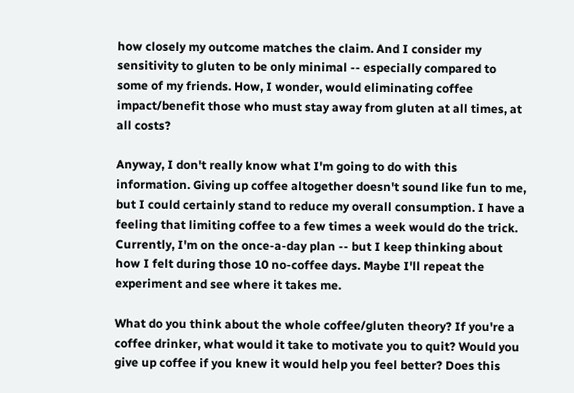how closely my outcome matches the claim. And I consider my sensitivity to gluten to be only minimal -- especially compared to some of my friends. How, I wonder, would eliminating coffee impact/benefit those who must stay away from gluten at all times, at all costs?

Anyway, I don't really know what I'm going to do with this information. Giving up coffee altogether doesn't sound like fun to me, but I could certainly stand to reduce my overall consumption. I have a feeling that limiting coffee to a few times a week would do the trick. Currently, I'm on the once-a-day plan -- but I keep thinking about how I felt during those 10 no-coffee days. Maybe I'll repeat the experiment and see where it takes me.

What do you think about the whole coffee/gluten theory? If you're a coffee drinker, what would it take to motivate you to quit? Would you give up coffee if you knew it would help you feel better? Does this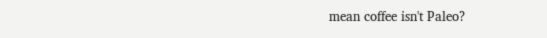mean coffee isn't Paleo?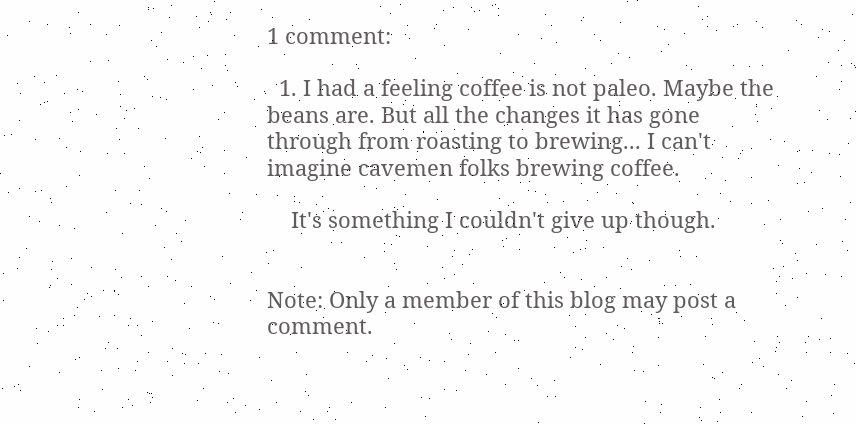1 comment:

  1. I had a feeling coffee is not paleo. Maybe the beans are. But all the changes it has gone through from roasting to brewing... I can't imagine cavemen folks brewing coffee.

    It's something I couldn't give up though.


Note: Only a member of this blog may post a comment.